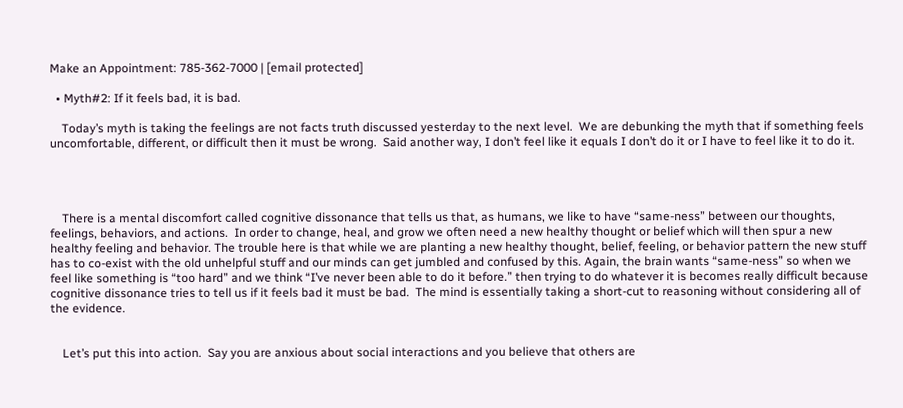Make an Appointment: 785-362-7000 | [email protected]

  • Myth#2: If it feels bad, it is bad.

    Today’s myth is taking the feelings are not facts truth discussed yesterday to the next level.  We are debunking the myth that if something feels uncomfortable, different, or difficult then it must be wrong.  Said another way, I don’t feel like it equals I don’t do it or I have to feel like it to do it.




    There is a mental discomfort called cognitive dissonance that tells us that, as humans, we like to have “same-ness” between our thoughts, feelings, behaviors, and actions.  In order to change, heal, and grow we often need a new healthy thought or belief which will then spur a new healthy feeling and behavior. The trouble here is that while we are planting a new healthy thought, belief, feeling, or behavior pattern the new stuff has to co-exist with the old unhelpful stuff and our minds can get jumbled and confused by this. Again, the brain wants “same-ness” so when we feel like something is “too hard” and we think “I’ve never been able to do it before.” then trying to do whatever it is becomes really difficult because cognitive dissonance tries to tell us if it feels bad it must be bad.  The mind is essentially taking a short-cut to reasoning without considering all of the evidence.


    Let’s put this into action.  Say you are anxious about social interactions and you believe that others are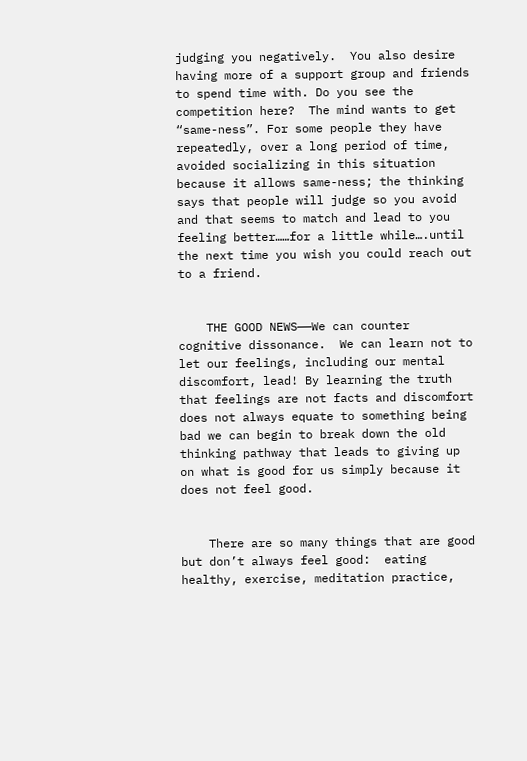judging you negatively.  You also desire having more of a support group and friends to spend time with. Do you see the competition here?  The mind wants to get “same-ness”. For some people they have repeatedly, over a long period of time, avoided socializing in this situation because it allows same-ness; the thinking says that people will judge so you avoid and that seems to match and lead to you feeling better……for a little while….until the next time you wish you could reach out to a friend.


    THE GOOD NEWS——We can counter cognitive dissonance.  We can learn not to let our feelings, including our mental discomfort, lead! By learning the truth that feelings are not facts and discomfort does not always equate to something being bad we can begin to break down the old thinking pathway that leads to giving up on what is good for us simply because it does not feel good.


    There are so many things that are good but don’t always feel good:  eating healthy, exercise, meditation practice,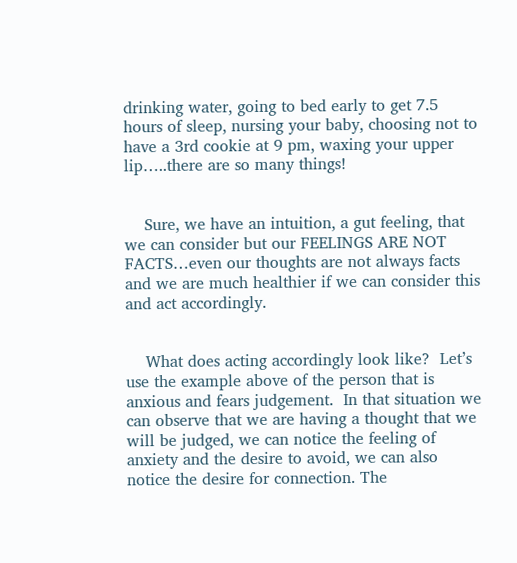drinking water, going to bed early to get 7.5 hours of sleep, nursing your baby, choosing not to have a 3rd cookie at 9 pm, waxing your upper lip…..there are so many things!


    Sure, we have an intuition, a gut feeling, that we can consider but our FEELINGS ARE NOT FACTS…even our thoughts are not always facts and we are much healthier if we can consider this and act accordingly.


    What does acting accordingly look like?  Let’s use the example above of the person that is anxious and fears judgement.  In that situation we can observe that we are having a thought that we will be judged, we can notice the feeling of anxiety and the desire to avoid, we can also notice the desire for connection. The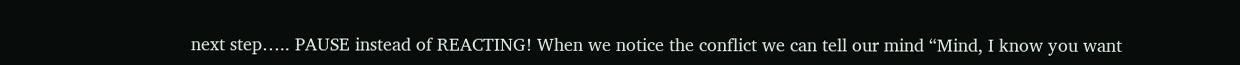next step….. PAUSE instead of REACTING! When we notice the conflict we can tell our mind “Mind, I know you want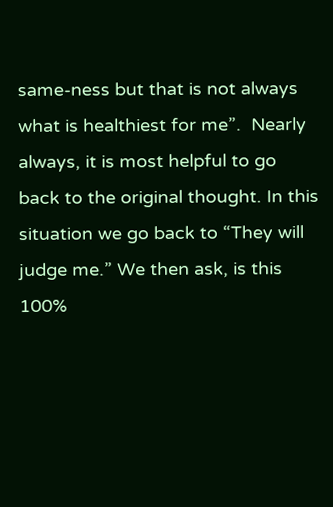same-ness but that is not always what is healthiest for me”.  Nearly always, it is most helpful to go back to the original thought. In this situation we go back to “They will judge me.” We then ask, is this 100%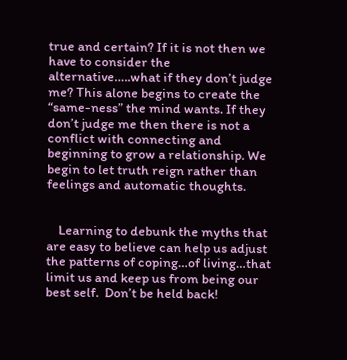true and certain? If it is not then we have to consider the alternative…..what if they don’t judge me? This alone begins to create the “same-ness” the mind wants. If they don’t judge me then there is not a conflict with connecting and beginning to grow a relationship. We begin to let truth reign rather than feelings and automatic thoughts.


    Learning to debunk the myths that are easy to believe can help us adjust the patterns of coping…of living…that limit us and keep us from being our best self.  Don’t be held back!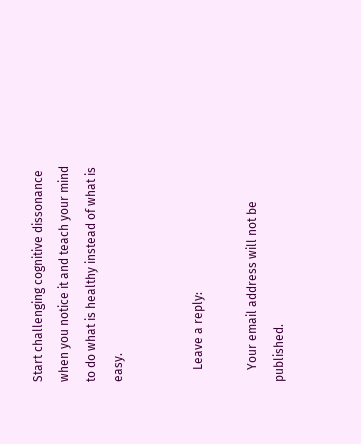Start challenging cognitive dissonance when you notice it and teach your mind to do what is healthy instead of what is easy.


    Leave a reply:

    Your email address will not be published.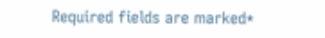Required fields are marked*